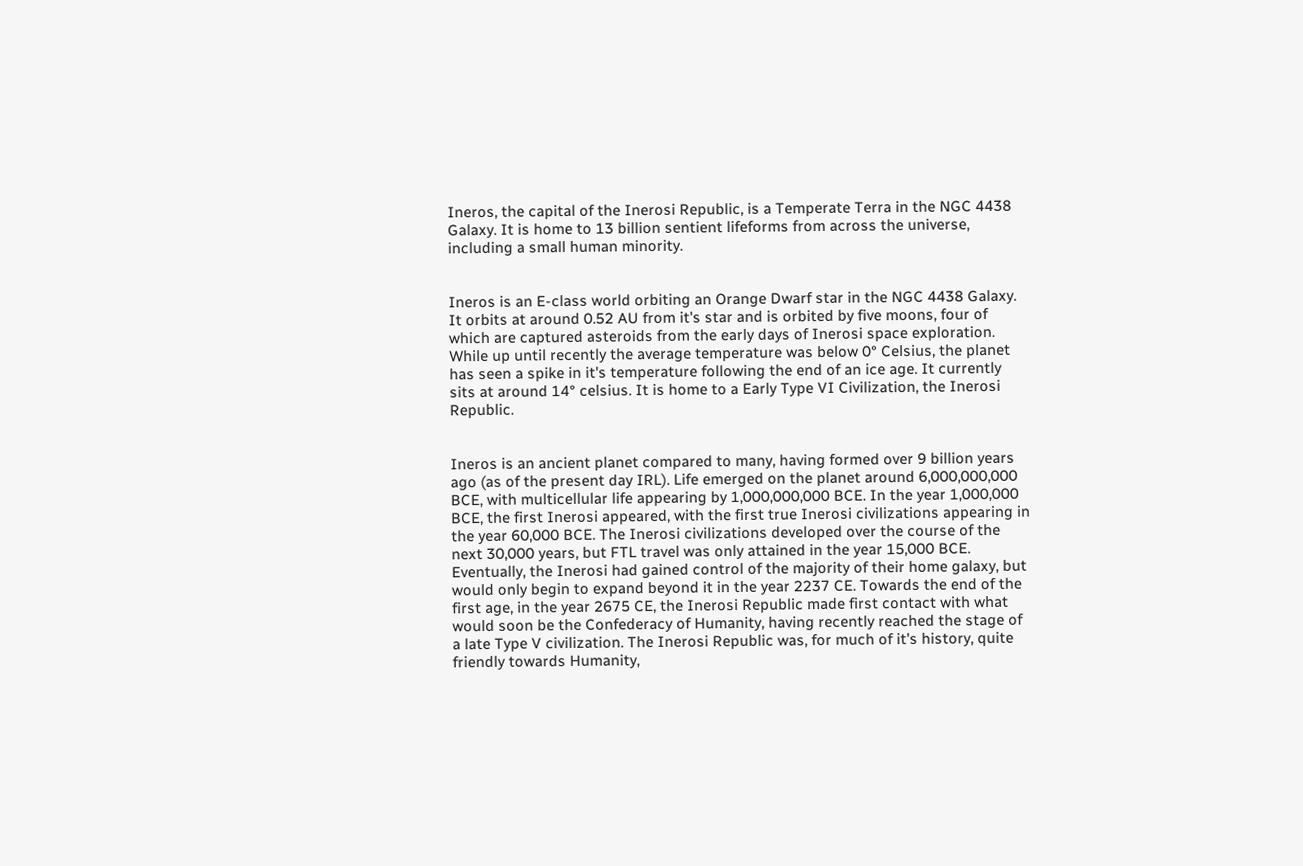Ineros, the capital of the Inerosi Republic, is a Temperate Terra in the NGC 4438 Galaxy. It is home to 13 billion sentient lifeforms from across the universe, including a small human minority.


Ineros is an E-class world orbiting an Orange Dwarf star in the NGC 4438 Galaxy. It orbits at around 0.52 AU from it's star and is orbited by five moons, four of which are captured asteroids from the early days of Inerosi space exploration. While up until recently the average temperature was below 0° Celsius, the planet has seen a spike in it's temperature following the end of an ice age. It currently sits at around 14° celsius. It is home to a Early Type VI Civilization, the Inerosi Republic.


Ineros is an ancient planet compared to many, having formed over 9 billion years ago (as of the present day IRL). Life emerged on the planet around 6,000,000,000 BCE, with multicellular life appearing by 1,000,000,000 BCE. In the year 1,000,000 BCE, the first Inerosi appeared, with the first true Inerosi civilizations appearing in the year 60,000 BCE. The Inerosi civilizations developed over the course of the next 30,000 years, but FTL travel was only attained in the year 15,000 BCE. Eventually, the Inerosi had gained control of the majority of their home galaxy, but would only begin to expand beyond it in the year 2237 CE. Towards the end of the first age, in the year 2675 CE, the Inerosi Republic made first contact with what would soon be the Confederacy of Humanity, having recently reached the stage of a late Type V civilization. The Inerosi Republic was, for much of it's history, quite friendly towards Humanity,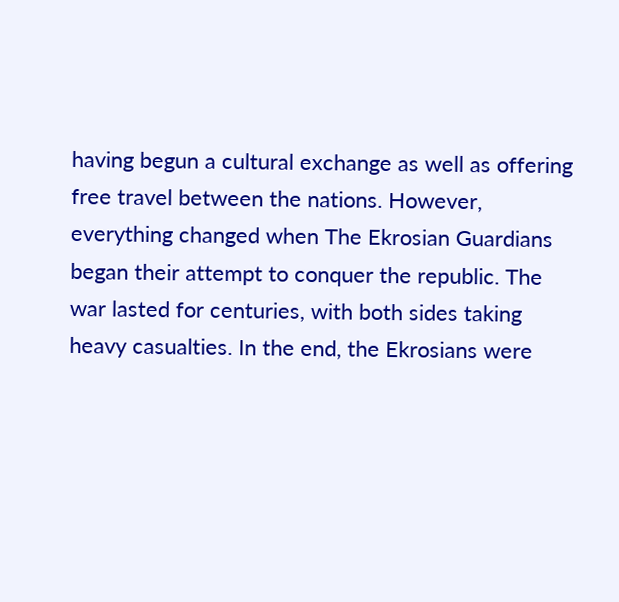having begun a cultural exchange as well as offering free travel between the nations. However, everything changed when The Ekrosian Guardians began their attempt to conquer the republic. The war lasted for centuries, with both sides taking heavy casualties. In the end, the Ekrosians were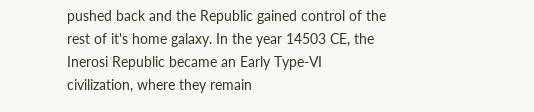pushed back and the Republic gained control of the rest of it's home galaxy. In the year 14503 CE, the Inerosi Republic became an Early Type-VI civilization, where they remain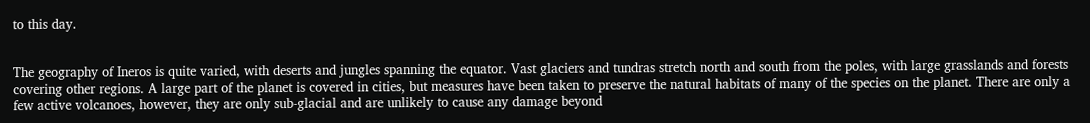to this day.


The geography of Ineros is quite varied, with deserts and jungles spanning the equator. Vast glaciers and tundras stretch north and south from the poles, with large grasslands and forests covering other regions. A large part of the planet is covered in cities, but measures have been taken to preserve the natural habitats of many of the species on the planet. There are only a few active volcanoes, however, they are only sub-glacial and are unlikely to cause any damage beyond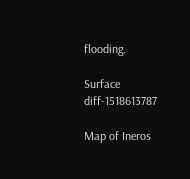flooding.

Surface diff-1518613787

Map of Ineros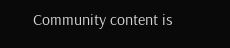Community content is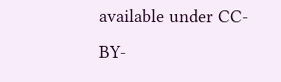available under CC-BY-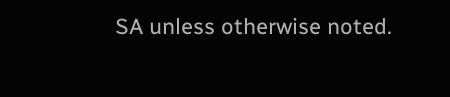SA unless otherwise noted.